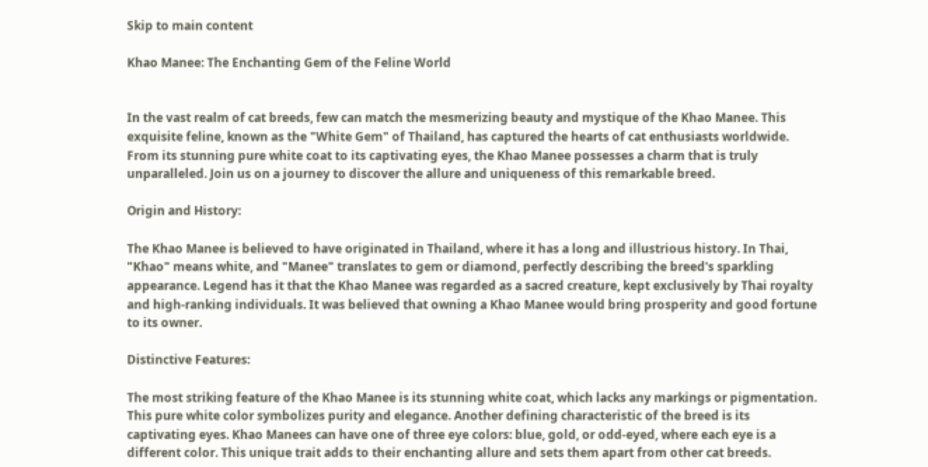Skip to main content

Khao Manee: The Enchanting Gem of the Feline World


In the vast realm of cat breeds, few can match the mesmerizing beauty and mystique of the Khao Manee. This exquisite feline, known as the "White Gem" of Thailand, has captured the hearts of cat enthusiasts worldwide. From its stunning pure white coat to its captivating eyes, the Khao Manee possesses a charm that is truly unparalleled. Join us on a journey to discover the allure and uniqueness of this remarkable breed.

Origin and History:

The Khao Manee is believed to have originated in Thailand, where it has a long and illustrious history. In Thai, "Khao" means white, and "Manee" translates to gem or diamond, perfectly describing the breed's sparkling appearance. Legend has it that the Khao Manee was regarded as a sacred creature, kept exclusively by Thai royalty and high-ranking individuals. It was believed that owning a Khao Manee would bring prosperity and good fortune to its owner.

Distinctive Features:

The most striking feature of the Khao Manee is its stunning white coat, which lacks any markings or pigmentation. This pure white color symbolizes purity and elegance. Another defining characteristic of the breed is its captivating eyes. Khao Manees can have one of three eye colors: blue, gold, or odd-eyed, where each eye is a different color. This unique trait adds to their enchanting allure and sets them apart from other cat breeds.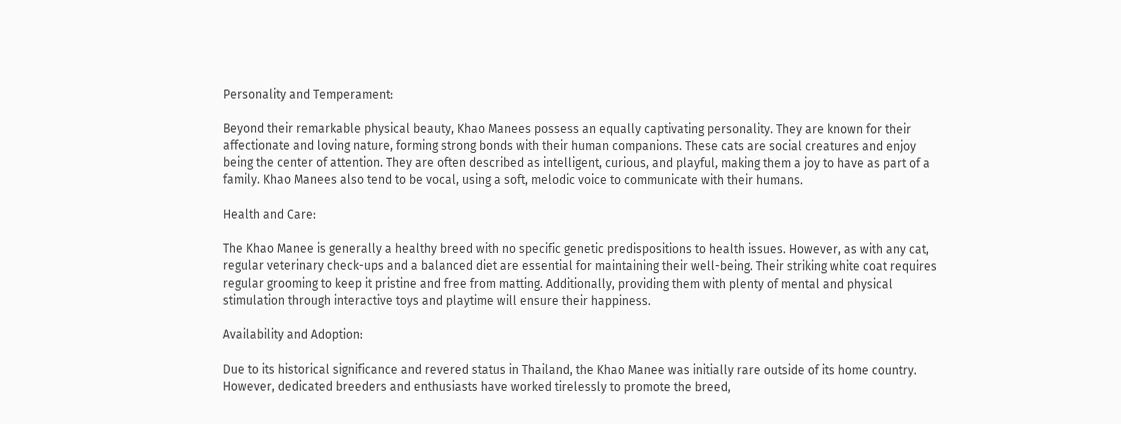Personality and Temperament:

Beyond their remarkable physical beauty, Khao Manees possess an equally captivating personality. They are known for their affectionate and loving nature, forming strong bonds with their human companions. These cats are social creatures and enjoy being the center of attention. They are often described as intelligent, curious, and playful, making them a joy to have as part of a family. Khao Manees also tend to be vocal, using a soft, melodic voice to communicate with their humans.

Health and Care:

The Khao Manee is generally a healthy breed with no specific genetic predispositions to health issues. However, as with any cat, regular veterinary check-ups and a balanced diet are essential for maintaining their well-being. Their striking white coat requires regular grooming to keep it pristine and free from matting. Additionally, providing them with plenty of mental and physical stimulation through interactive toys and playtime will ensure their happiness.

Availability and Adoption:

Due to its historical significance and revered status in Thailand, the Khao Manee was initially rare outside of its home country. However, dedicated breeders and enthusiasts have worked tirelessly to promote the breed,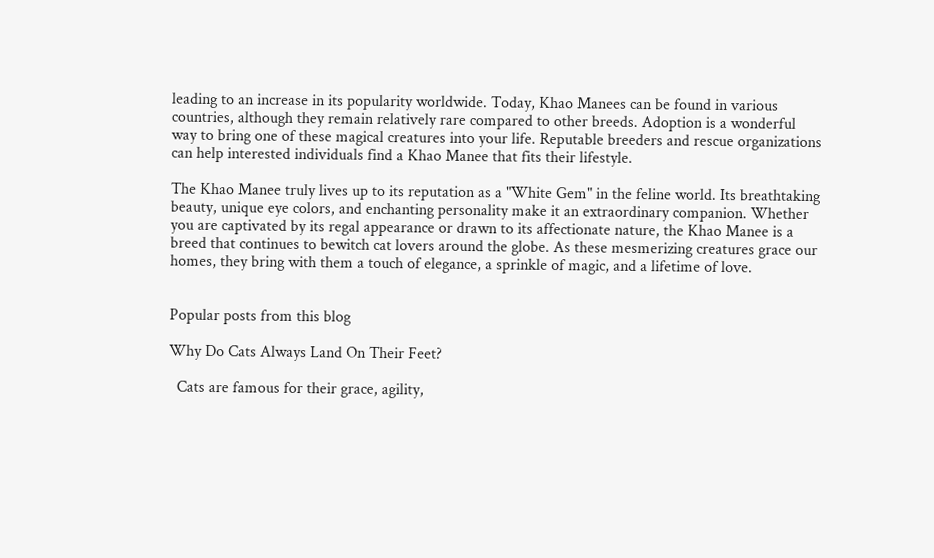leading to an increase in its popularity worldwide. Today, Khao Manees can be found in various countries, although they remain relatively rare compared to other breeds. Adoption is a wonderful way to bring one of these magical creatures into your life. Reputable breeders and rescue organizations can help interested individuals find a Khao Manee that fits their lifestyle.

The Khao Manee truly lives up to its reputation as a "White Gem" in the feline world. Its breathtaking beauty, unique eye colors, and enchanting personality make it an extraordinary companion. Whether you are captivated by its regal appearance or drawn to its affectionate nature, the Khao Manee is a breed that continues to bewitch cat lovers around the globe. As these mesmerizing creatures grace our homes, they bring with them a touch of elegance, a sprinkle of magic, and a lifetime of love.


Popular posts from this blog

Why Do Cats Always Land On Their Feet?

  Cats are famous for their grace, agility,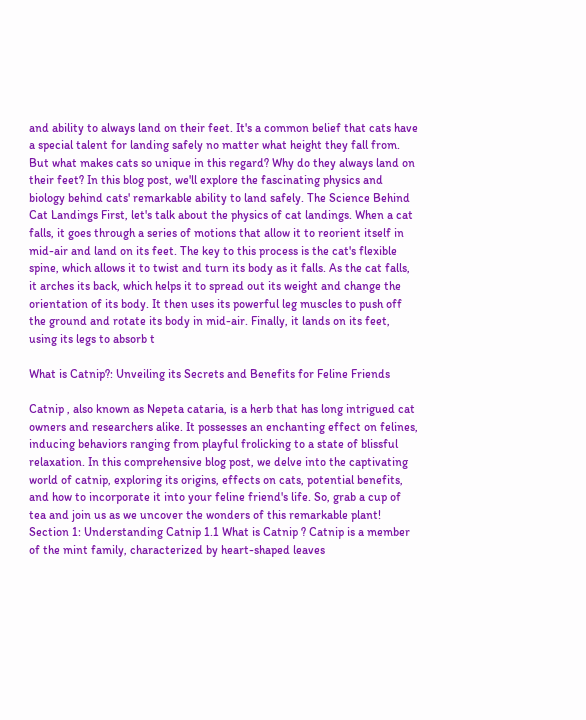and ability to always land on their feet. It's a common belief that cats have a special talent for landing safely no matter what height they fall from. But what makes cats so unique in this regard? Why do they always land on their feet? In this blog post, we'll explore the fascinating physics and biology behind cats' remarkable ability to land safely. The Science Behind Cat Landings First, let's talk about the physics of cat landings. When a cat falls, it goes through a series of motions that allow it to reorient itself in mid-air and land on its feet. The key to this process is the cat's flexible spine, which allows it to twist and turn its body as it falls. As the cat falls, it arches its back, which helps it to spread out its weight and change the orientation of its body. It then uses its powerful leg muscles to push off the ground and rotate its body in mid-air. Finally, it lands on its feet, using its legs to absorb t

What is Catnip?: Unveiling its Secrets and Benefits for Feline Friends

Catnip , also known as Nepeta cataria, is a herb that has long intrigued cat owners and researchers alike. It possesses an enchanting effect on felines, inducing behaviors ranging from playful frolicking to a state of blissful relaxation. In this comprehensive blog post, we delve into the captivating world of catnip, exploring its origins, effects on cats, potential benefits, and how to incorporate it into your feline friend's life. So, grab a cup of tea and join us as we uncover the wonders of this remarkable plant! Section 1: Understanding Catnip 1.1 What is Catnip ? Catnip is a member of the mint family, characterized by heart-shaped leaves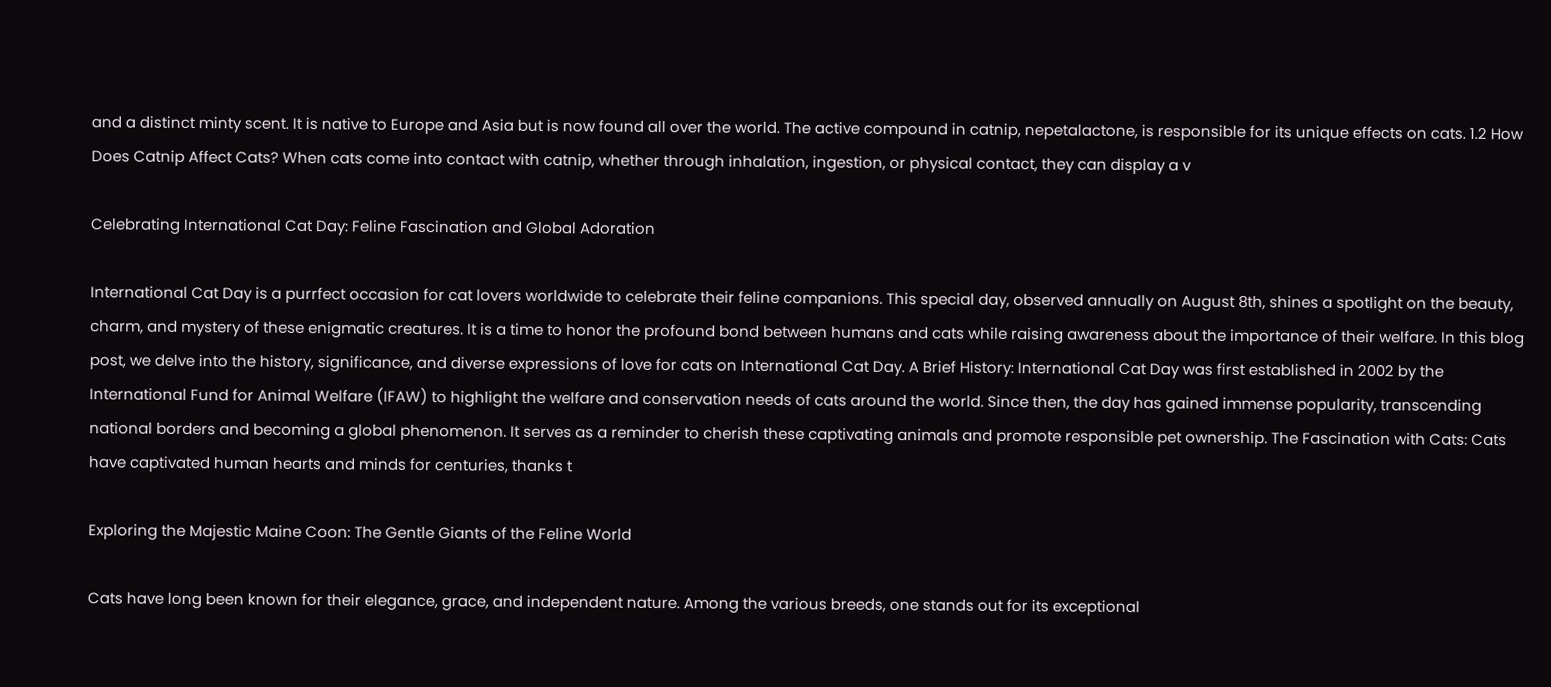and a distinct minty scent. It is native to Europe and Asia but is now found all over the world. The active compound in catnip, nepetalactone, is responsible for its unique effects on cats. 1.2 How Does Catnip Affect Cats? When cats come into contact with catnip, whether through inhalation, ingestion, or physical contact, they can display a v

Celebrating International Cat Day: Feline Fascination and Global Adoration

International Cat Day is a purrfect occasion for cat lovers worldwide to celebrate their feline companions. This special day, observed annually on August 8th, shines a spotlight on the beauty, charm, and mystery of these enigmatic creatures. It is a time to honor the profound bond between humans and cats while raising awareness about the importance of their welfare. In this blog post, we delve into the history, significance, and diverse expressions of love for cats on International Cat Day. A Brief History: International Cat Day was first established in 2002 by the International Fund for Animal Welfare (IFAW) to highlight the welfare and conservation needs of cats around the world. Since then, the day has gained immense popularity, transcending national borders and becoming a global phenomenon. It serves as a reminder to cherish these captivating animals and promote responsible pet ownership. The Fascination with Cats: Cats have captivated human hearts and minds for centuries, thanks t

Exploring the Majestic Maine Coon: The Gentle Giants of the Feline World

Cats have long been known for their elegance, grace, and independent nature. Among the various breeds, one stands out for its exceptional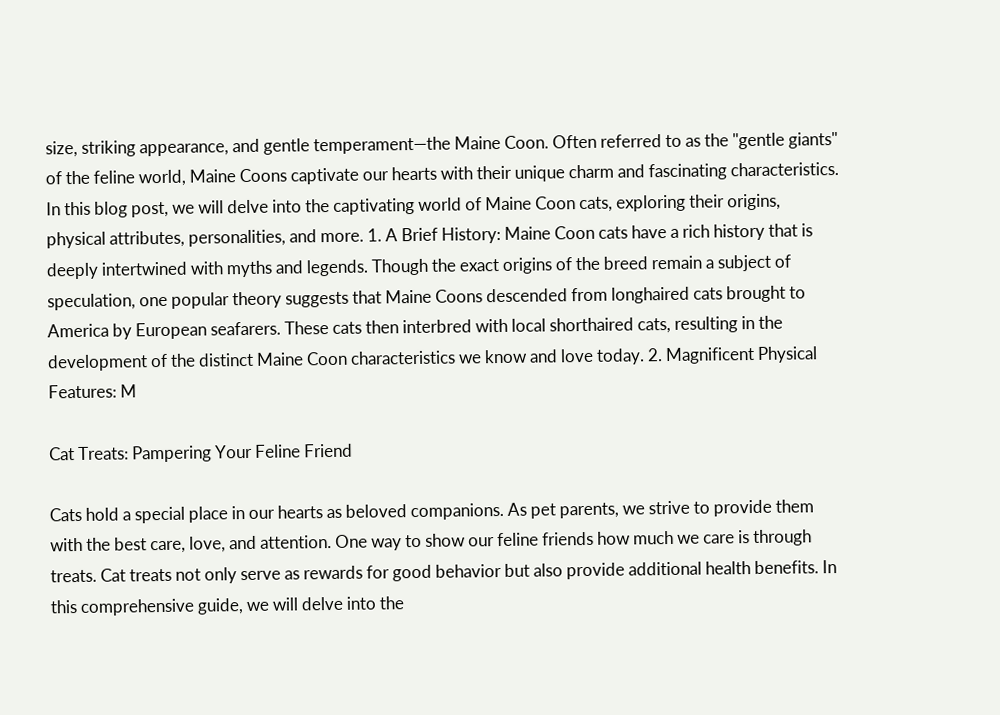size, striking appearance, and gentle temperament—the Maine Coon. Often referred to as the "gentle giants" of the feline world, Maine Coons captivate our hearts with their unique charm and fascinating characteristics. In this blog post, we will delve into the captivating world of Maine Coon cats, exploring their origins, physical attributes, personalities, and more. 1. A Brief History: Maine Coon cats have a rich history that is deeply intertwined with myths and legends. Though the exact origins of the breed remain a subject of speculation, one popular theory suggests that Maine Coons descended from longhaired cats brought to America by European seafarers. These cats then interbred with local shorthaired cats, resulting in the development of the distinct Maine Coon characteristics we know and love today. 2. Magnificent Physical Features: M

Cat Treats: Pampering Your Feline Friend

Cats hold a special place in our hearts as beloved companions. As pet parents, we strive to provide them with the best care, love, and attention. One way to show our feline friends how much we care is through treats. Cat treats not only serve as rewards for good behavior but also provide additional health benefits. In this comprehensive guide, we will delve into the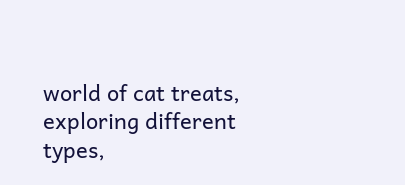world of cat treats, exploring different types,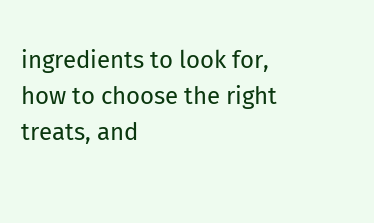ingredients to look for, how to choose the right treats, and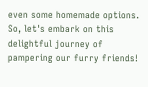even some homemade options. So, let's embark on this delightful journey of pampering our furry friends!